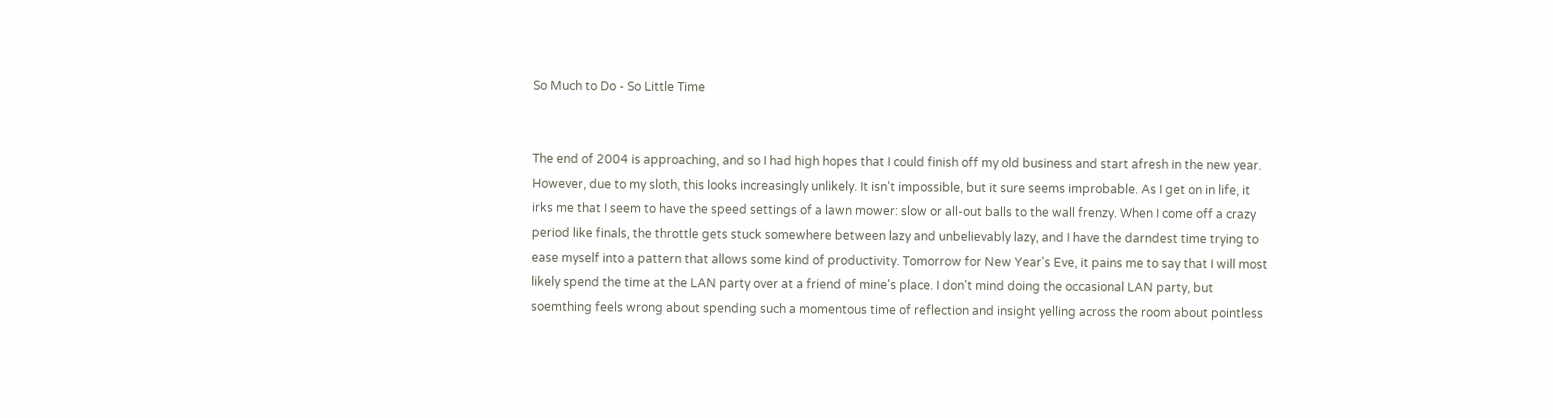So Much to Do - So Little Time


The end of 2004 is approaching, and so I had high hopes that I could finish off my old business and start afresh in the new year. However, due to my sloth, this looks increasingly unlikely. It isn't impossible, but it sure seems improbable. As I get on in life, it irks me that I seem to have the speed settings of a lawn mower: slow or all-out balls to the wall frenzy. When I come off a crazy period like finals, the throttle gets stuck somewhere between lazy and unbelievably lazy, and I have the darndest time trying to ease myself into a pattern that allows some kind of productivity. Tomorrow for New Year's Eve, it pains me to say that I will most likely spend the time at the LAN party over at a friend of mine's place. I don't mind doing the occasional LAN party, but soemthing feels wrong about spending such a momentous time of reflection and insight yelling across the room about pointless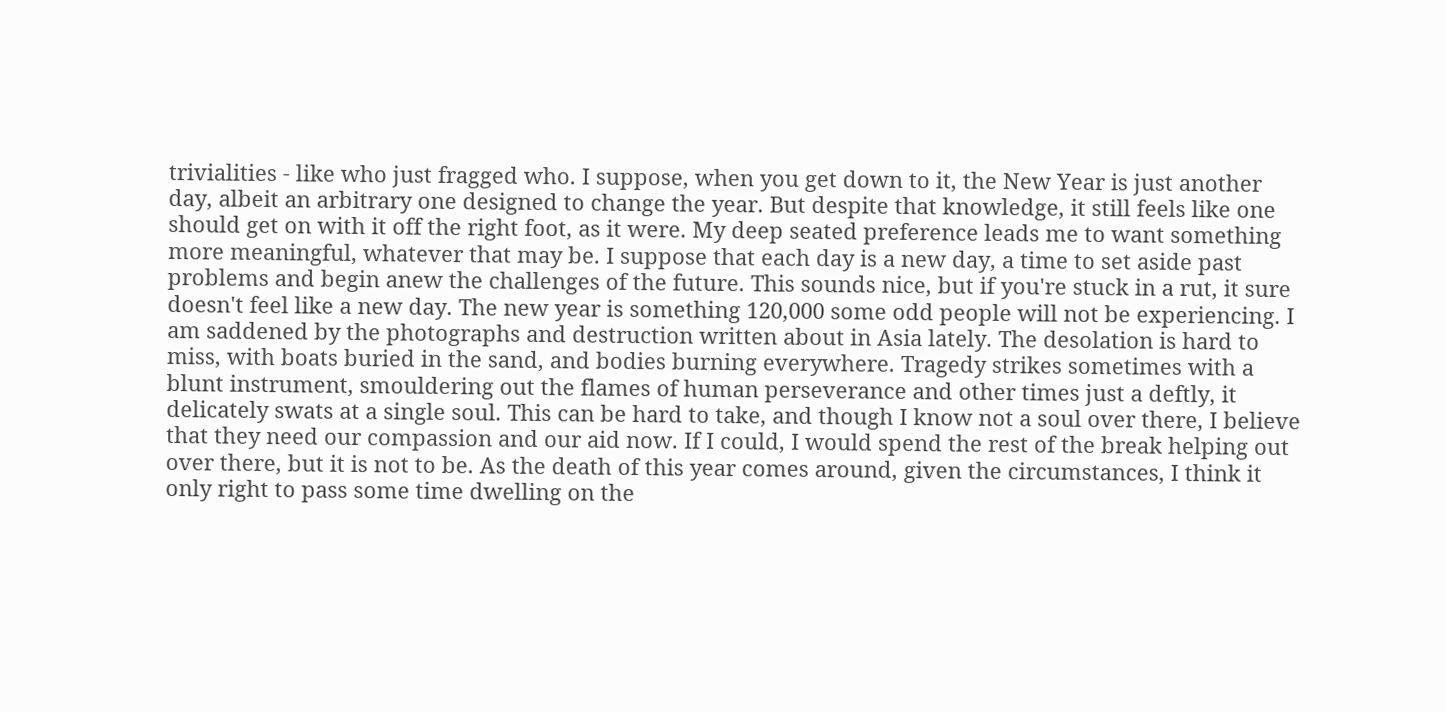trivialities - like who just fragged who. I suppose, when you get down to it, the New Year is just another day, albeit an arbitrary one designed to change the year. But despite that knowledge, it still feels like one should get on with it off the right foot, as it were. My deep seated preference leads me to want something more meaningful, whatever that may be. I suppose that each day is a new day, a time to set aside past problems and begin anew the challenges of the future. This sounds nice, but if you're stuck in a rut, it sure doesn't feel like a new day. The new year is something 120,000 some odd people will not be experiencing. I am saddened by the photographs and destruction written about in Asia lately. The desolation is hard to miss, with boats buried in the sand, and bodies burning everywhere. Tragedy strikes sometimes with a blunt instrument, smouldering out the flames of human perseverance and other times just a deftly, it delicately swats at a single soul. This can be hard to take, and though I know not a soul over there, I believe that they need our compassion and our aid now. If I could, I would spend the rest of the break helping out over there, but it is not to be. As the death of this year comes around, given the circumstances, I think it only right to pass some time dwelling on the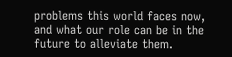problems this world faces now, and what our role can be in the future to alleviate them.